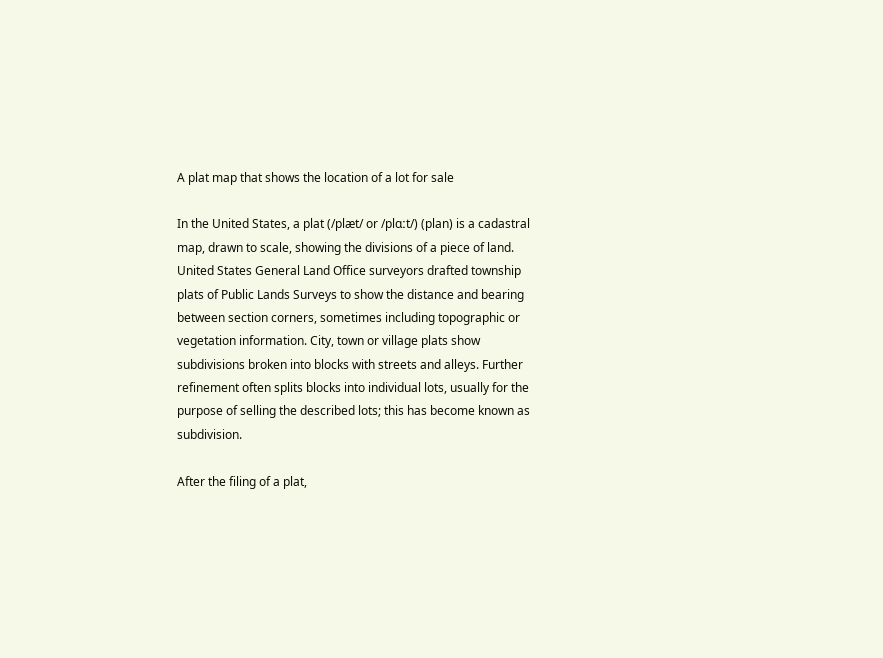A plat map that shows the location of a lot for sale

In the United States, a plat (/plæt/ or /plɑːt/) (plan) is a cadastral map, drawn to scale, showing the divisions of a piece of land. United States General Land Office surveyors drafted township plats of Public Lands Surveys to show the distance and bearing between section corners, sometimes including topographic or vegetation information. City, town or village plats show subdivisions broken into blocks with streets and alleys. Further refinement often splits blocks into individual lots, usually for the purpose of selling the described lots; this has become known as subdivision.

After the filing of a plat,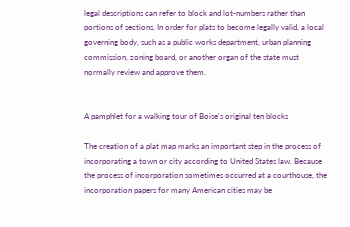legal descriptions can refer to block and lot-numbers rather than portions of sections. In order for plats to become legally valid, a local governing body, such as a public works department, urban planning commission, zoning board, or another organ of the state must normally review and approve them.


A pamphlet for a walking tour of Boise's original ten blocks

The creation of a plat map marks an important step in the process of incorporating a town or city according to United States law. Because the process of incorporation sometimes occurred at a courthouse, the incorporation papers for many American cities may be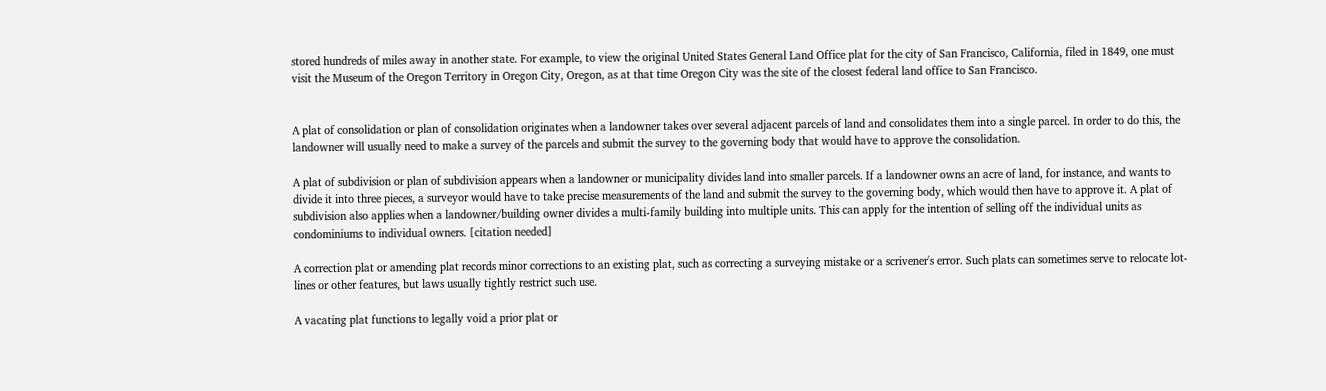stored hundreds of miles away in another state. For example, to view the original United States General Land Office plat for the city of San Francisco, California, filed in 1849, one must visit the Museum of the Oregon Territory in Oregon City, Oregon, as at that time Oregon City was the site of the closest federal land office to San Francisco.


A plat of consolidation or plan of consolidation originates when a landowner takes over several adjacent parcels of land and consolidates them into a single parcel. In order to do this, the landowner will usually need to make a survey of the parcels and submit the survey to the governing body that would have to approve the consolidation.

A plat of subdivision or plan of subdivision appears when a landowner or municipality divides land into smaller parcels. If a landowner owns an acre of land, for instance, and wants to divide it into three pieces, a surveyor would have to take precise measurements of the land and submit the survey to the governing body, which would then have to approve it. A plat of subdivision also applies when a landowner/building owner divides a multi-family building into multiple units. This can apply for the intention of selling off the individual units as condominiums to individual owners. [citation needed]

A correction plat or amending plat records minor corrections to an existing plat, such as correcting a surveying mistake or a scrivener's error. Such plats can sometimes serve to relocate lot-lines or other features, but laws usually tightly restrict such use.

A vacating plat functions to legally void a prior plat or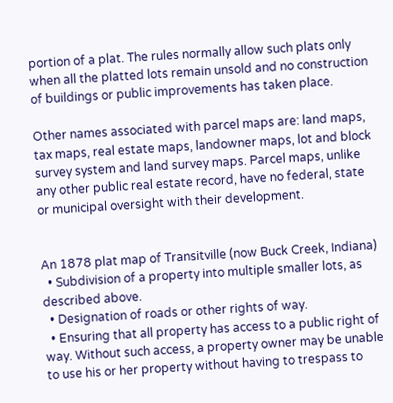portion of a plat. The rules normally allow such plats only when all the platted lots remain unsold and no construction of buildings or public improvements has taken place.

Other names associated with parcel maps are: land maps, tax maps, real estate maps, landowner maps, lot and block survey system and land survey maps. Parcel maps, unlike any other public real estate record, have no federal, state or municipal oversight with their development.


An 1878 plat map of Transitville (now Buck Creek, Indiana)
  • Subdivision of a property into multiple smaller lots, as described above.
  • Designation of roads or other rights of way.
  • Ensuring that all property has access to a public right of way. Without such access, a property owner may be unable to use his or her property without having to trespass to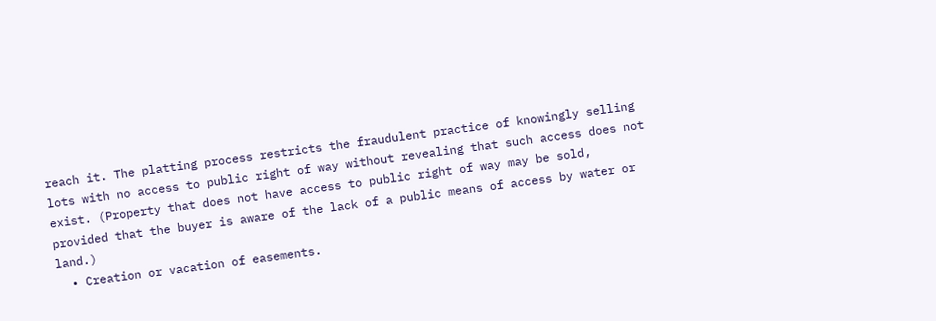reach it. The platting process restricts the fraudulent practice of knowingly selling lots with no access to public right of way without revealing that such access does not exist. (Property that does not have access to public right of way may be sold, provided that the buyer is aware of the lack of a public means of access by water or land.)
  • Creation or vacation of easements.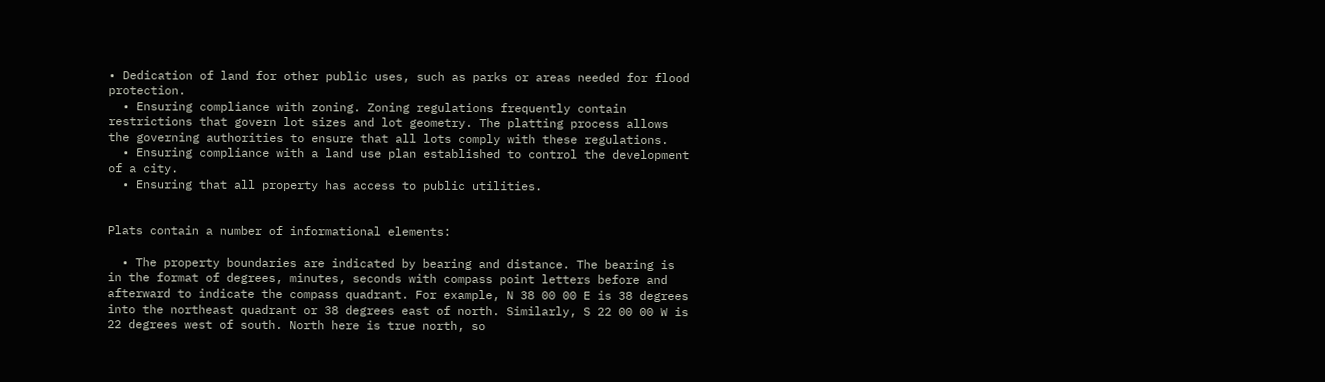• Dedication of land for other public uses, such as parks or areas needed for flood protection.
  • Ensuring compliance with zoning. Zoning regulations frequently contain restrictions that govern lot sizes and lot geometry. The platting process allows the governing authorities to ensure that all lots comply with these regulations.
  • Ensuring compliance with a land use plan established to control the development of a city.
  • Ensuring that all property has access to public utilities.


Plats contain a number of informational elements:

  • The property boundaries are indicated by bearing and distance. The bearing is in the format of degrees, minutes, seconds with compass point letters before and afterward to indicate the compass quadrant. For example, N 38 00 00 E is 38 degrees into the northeast quadrant or 38 degrees east of north. Similarly, S 22 00 00 W is 22 degrees west of south. North here is true north, so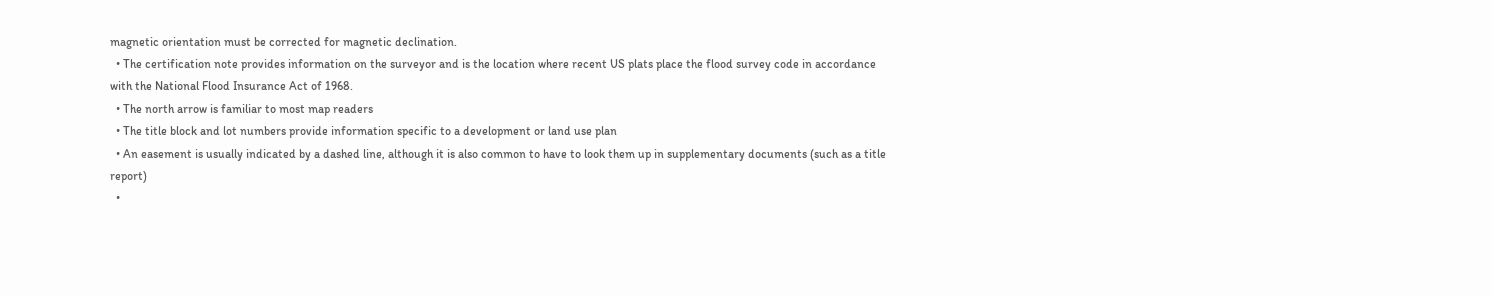magnetic orientation must be corrected for magnetic declination.
  • The certification note provides information on the surveyor and is the location where recent US plats place the flood survey code in accordance with the National Flood Insurance Act of 1968.
  • The north arrow is familiar to most map readers
  • The title block and lot numbers provide information specific to a development or land use plan
  • An easement is usually indicated by a dashed line, although it is also common to have to look them up in supplementary documents (such as a title report)
  •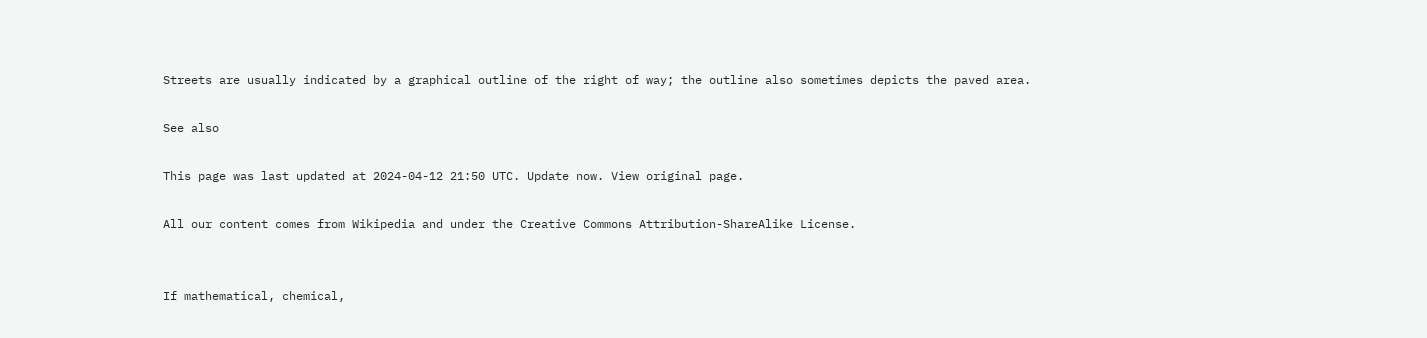Streets are usually indicated by a graphical outline of the right of way; the outline also sometimes depicts the paved area.

See also

This page was last updated at 2024-04-12 21:50 UTC. Update now. View original page.

All our content comes from Wikipedia and under the Creative Commons Attribution-ShareAlike License.


If mathematical, chemical,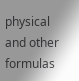physical and other formulas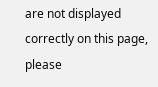are not displayed correctly on this page, please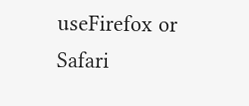useFirefox or Safari